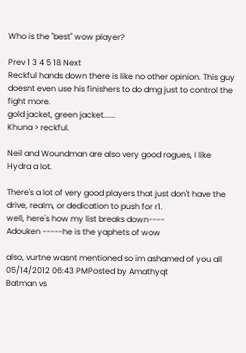Who is the "best" wow player?

Prev 1 3 4 5 18 Next
Reckful hands down there is like no other opinion. This guy doesnt even use his finishers to do dmg just to control the fight more.
gold jacket, green jacket......
Khuna > reckful.

Neil and Woundman are also very good rogues, I like Hydra a lot.

There's a lot of very good players that just don't have the drive, realm, or dedication to push for r1.
well, here's how my list breaks down----
Adouken -----he is the yaphets of wow

also, vurtne wasnt mentioned so im ashamed of you all
05/14/2012 06:43 PMPosted by Amathyqt
Batman vs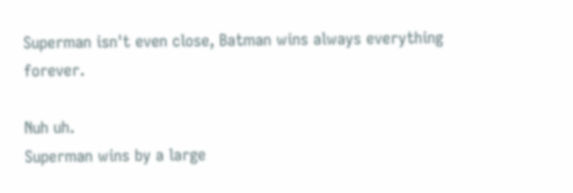Superman isn't even close, Batman wins always everything forever.

Nuh uh.
Superman wins by a large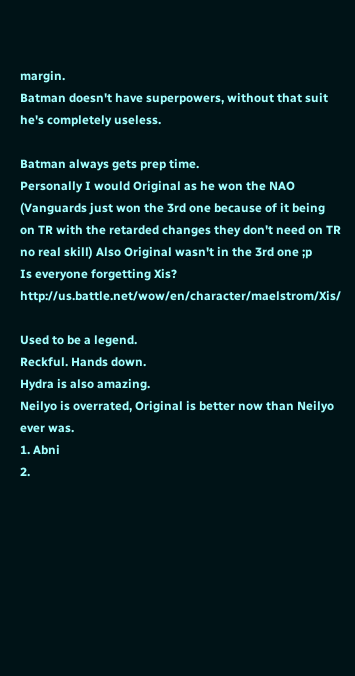margin.
Batman doesn't have superpowers, without that suit he's completely useless.

Batman always gets prep time.
Personally I would Original as he won the NAO (Vanguards just won the 3rd one because of it being on TR with the retarded changes they don't need on TR no real skill) Also Original wasn't in the 3rd one ;p
Is everyone forgetting Xis? http://us.battle.net/wow/en/character/maelstrom/Xis/

Used to be a legend.
Reckful. Hands down.
Hydra is also amazing.
Neilyo is overrated, Original is better now than Neilyo ever was.
1. Abni
2.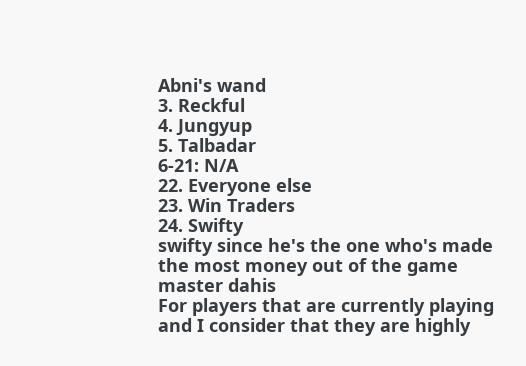Abni's wand
3. Reckful
4. Jungyup
5. Talbadar
6-21: N/A
22. Everyone else
23. Win Traders
24. Swifty
swifty since he's the one who's made the most money out of the game
master dahis
For players that are currently playing and I consider that they are highly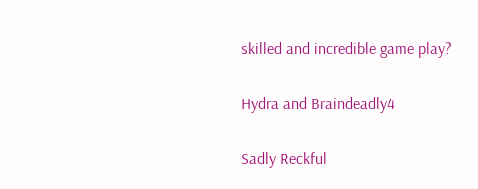skilled and incredible game play?

Hydra and Braindeadly4

Sadly Reckful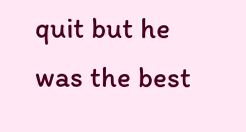quit but he was the best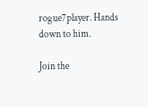rogue7player. Hands down to him.

Join the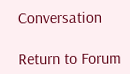Conversation

Return to Forum